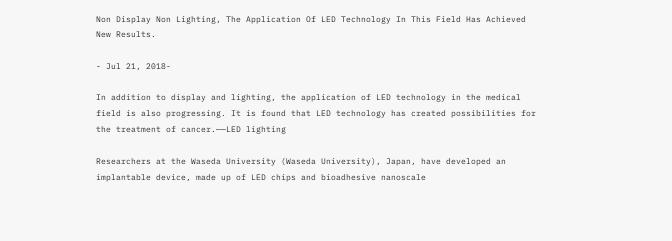Non Display Non Lighting, The Application Of LED Technology In This Field Has Achieved New Results.

- Jul 21, 2018-

In addition to display and lighting, the application of LED technology in the medical field is also progressing. It is found that LED technology has created possibilities for the treatment of cancer.——LED lighting

Researchers at the Waseda University (Waseda University), Japan, have developed an implantable device, made up of LED chips and bioadhesive nanoscale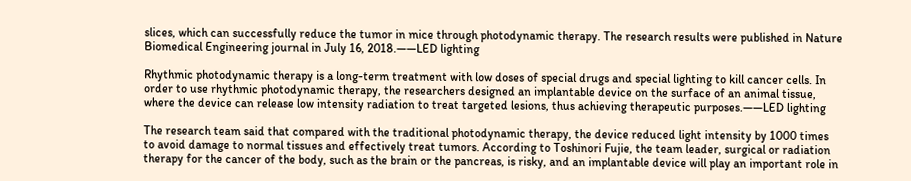slices, which can successfully reduce the tumor in mice through photodynamic therapy. The research results were published in Nature Biomedical Engineering journal in July 16, 2018.——LED lighting

Rhythmic photodynamic therapy is a long-term treatment with low doses of special drugs and special lighting to kill cancer cells. In order to use rhythmic photodynamic therapy, the researchers designed an implantable device on the surface of an animal tissue, where the device can release low intensity radiation to treat targeted lesions, thus achieving therapeutic purposes.——LED lighting

The research team said that compared with the traditional photodynamic therapy, the device reduced light intensity by 1000 times to avoid damage to normal tissues and effectively treat tumors. According to Toshinori Fujie, the team leader, surgical or radiation therapy for the cancer of the body, such as the brain or the pancreas, is risky, and an implantable device will play an important role in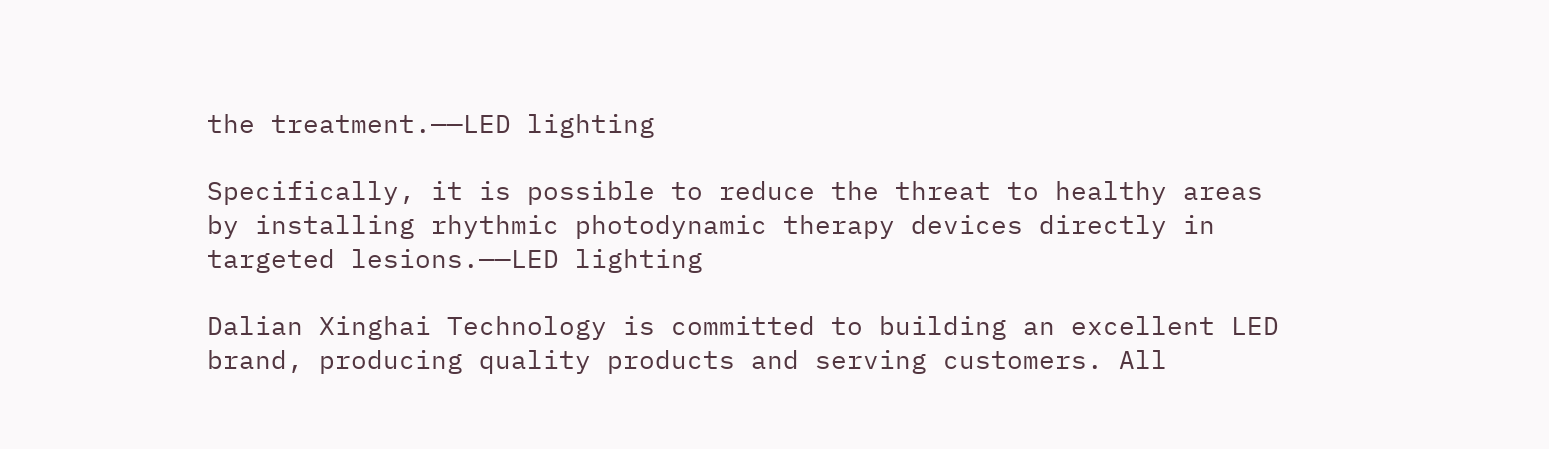the treatment.——LED lighting

Specifically, it is possible to reduce the threat to healthy areas by installing rhythmic photodynamic therapy devices directly in targeted lesions.——LED lighting

Dalian Xinghai Technology is committed to building an excellent LED brand, producing quality products and serving customers. All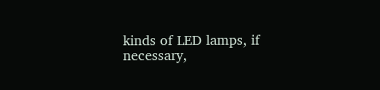kinds of LED lamps, if necessary,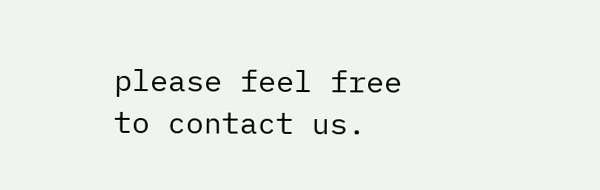please feel free to contact us.